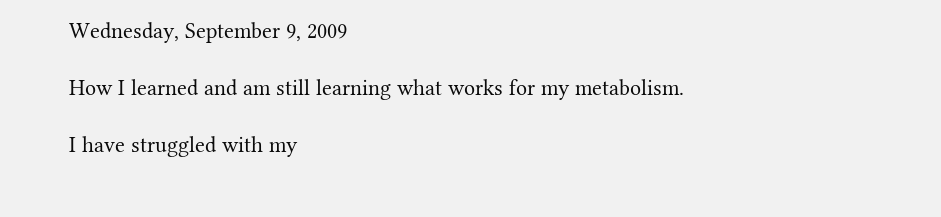Wednesday, September 9, 2009

How I learned and am still learning what works for my metabolism.

I have struggled with my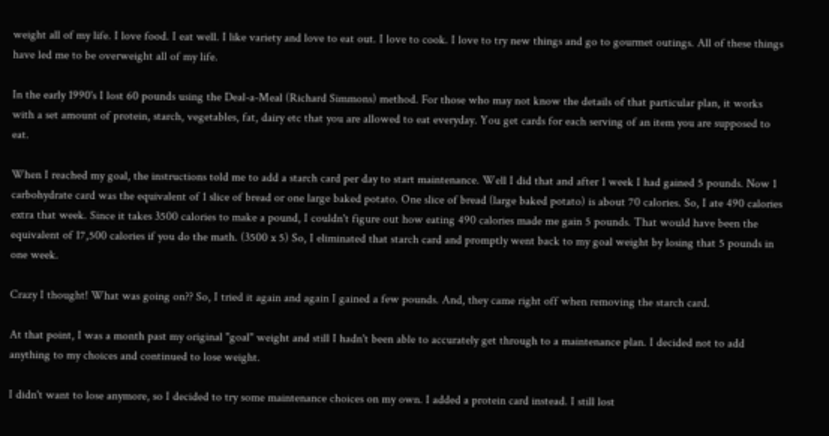weight all of my life. I love food. I eat well. I like variety and love to eat out. I love to cook. I love to try new things and go to gourmet outings. All of these things have led me to be overweight all of my life.

In the early 1990's I lost 60 pounds using the Deal-a-Meal (Richard Simmons) method. For those who may not know the details of that particular plan, it works with a set amount of protein, starch, vegetables, fat, dairy etc that you are allowed to eat everyday. You get cards for each serving of an item you are supposed to eat.

When I reached my goal, the instructions told me to add a starch card per day to start maintenance. Well I did that and after 1 week I had gained 5 pounds. Now 1 carbohydrate card was the equivalent of 1 slice of bread or one large baked potato. One slice of bread (large baked potato) is about 70 calories. So, I ate 490 calories extra that week. Since it takes 3500 calories to make a pound, I couldn't figure out how eating 490 calories made me gain 5 pounds. That would have been the equivalent of 17,500 calories if you do the math. (3500 x 5) So, I eliminated that starch card and promptly went back to my goal weight by losing that 5 pounds in one week.

Crazy I thought! What was going on?? So, I tried it again and again I gained a few pounds. And, they came right off when removing the starch card.

At that point, I was a month past my original "goal" weight and still I hadn't been able to accurately get through to a maintenance plan. I decided not to add anything to my choices and continued to lose weight.

I didn't want to lose anymore, so I decided to try some maintenance choices on my own. I added a protein card instead. I still lost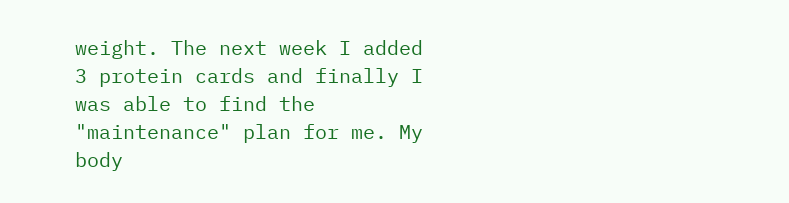weight. The next week I added 3 protein cards and finally I was able to find the "maintenance" plan for me. My body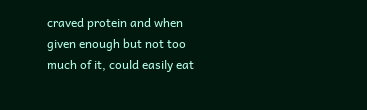craved protein and when given enough but not too much of it, could easily eat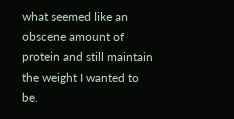what seemed like an obscene amount of protein and still maintain the weight I wanted to be.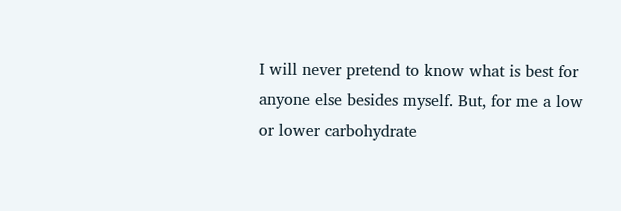I will never pretend to know what is best for anyone else besides myself. But, for me a low or lower carbohydrate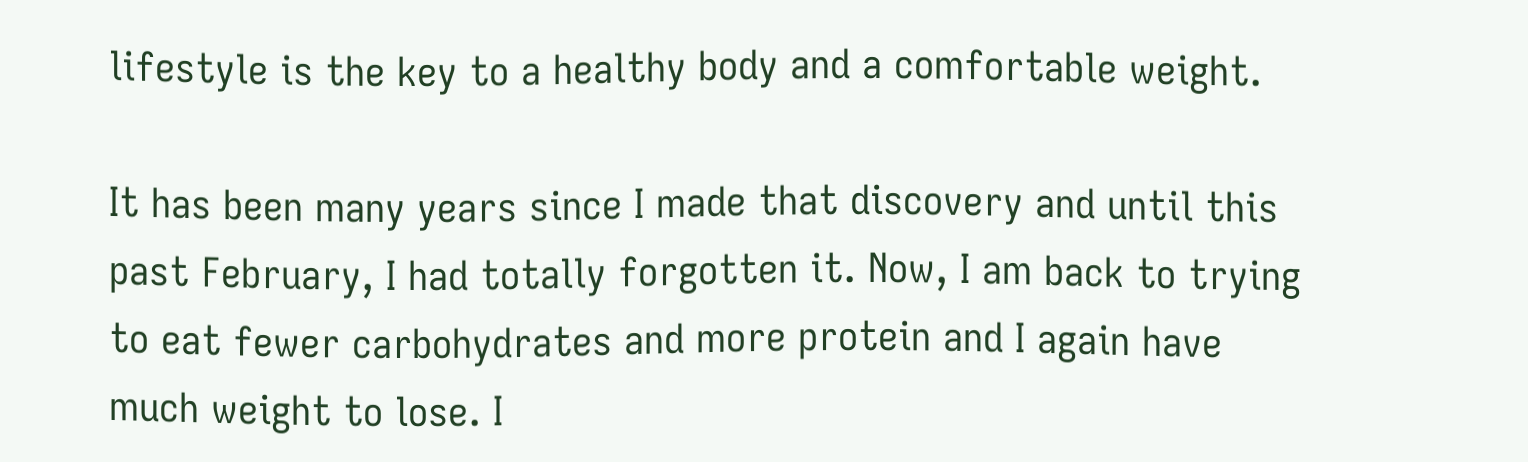lifestyle is the key to a healthy body and a comfortable weight.

It has been many years since I made that discovery and until this past February, I had totally forgotten it. Now, I am back to trying to eat fewer carbohydrates and more protein and I again have much weight to lose. I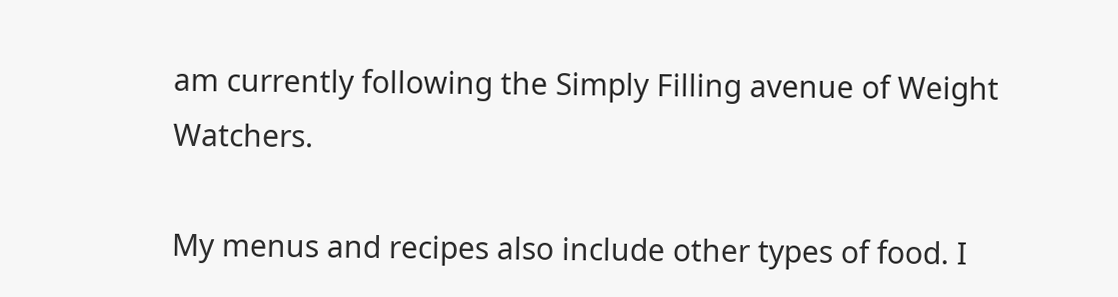am currently following the Simply Filling avenue of Weight Watchers.

My menus and recipes also include other types of food. I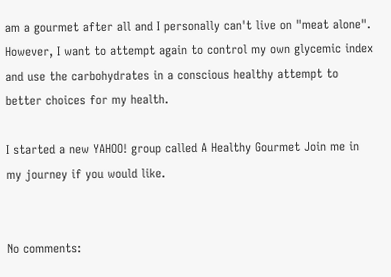am a gourmet after all and I personally can't live on "meat alone". However, I want to attempt again to control my own glycemic index and use the carbohydrates in a conscious healthy attempt to better choices for my health.

I started a new YAHOO! group called A Healthy Gourmet Join me in my journey if you would like.


No comments: